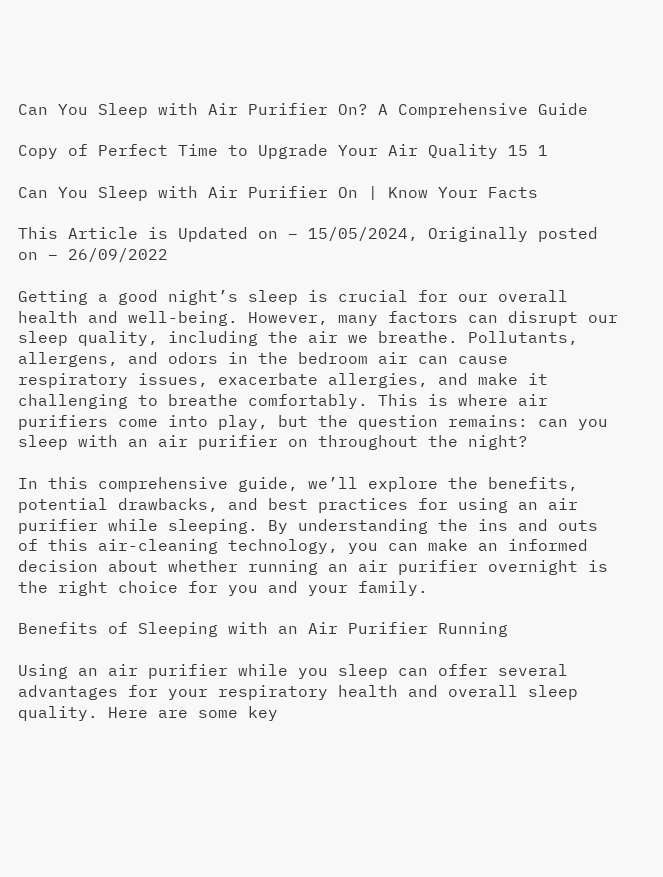Can You Sleep with Air Purifier On? A Comprehensive Guide

Copy of Perfect Time to Upgrade Your Air Quality 15 1

Can You Sleep with Air Purifier On | Know Your Facts

This Article is Updated on – 15/05/2024, Originally posted on – 26/09/2022

Getting a good night’s sleep is crucial for our overall health and well-being. However, many factors can disrupt our sleep quality, including the air we breathe. Pollutants, allergens, and odors in the bedroom air can cause respiratory issues, exacerbate allergies, and make it challenging to breathe comfortably. This is where air purifiers come into play, but the question remains: can you sleep with an air purifier on throughout the night?

In this comprehensive guide, we’ll explore the benefits, potential drawbacks, and best practices for using an air purifier while sleeping. By understanding the ins and outs of this air-cleaning technology, you can make an informed decision about whether running an air purifier overnight is the right choice for you and your family.

Benefits of Sleeping with an Air Purifier Running

Using an air purifier while you sleep can offer several advantages for your respiratory health and overall sleep quality. Here are some key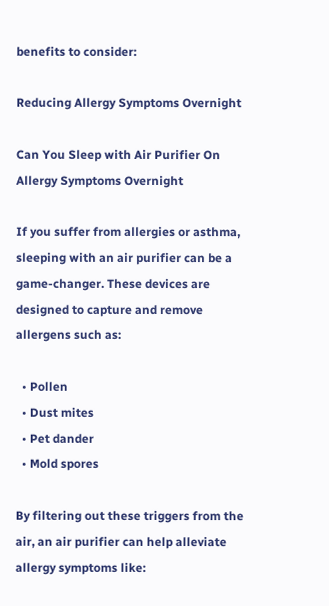benefits to consider:

Reducing Allergy Symptoms Overnight

Can You Sleep with Air Purifier On
Allergy Symptoms Overnight

If you suffer from allergies or asthma, sleeping with an air purifier can be a game-changer. These devices are designed to capture and remove allergens such as:

  • Pollen
  • Dust mites
  • Pet dander
  • Mold spores

By filtering out these triggers from the air, an air purifier can help alleviate allergy symptoms like: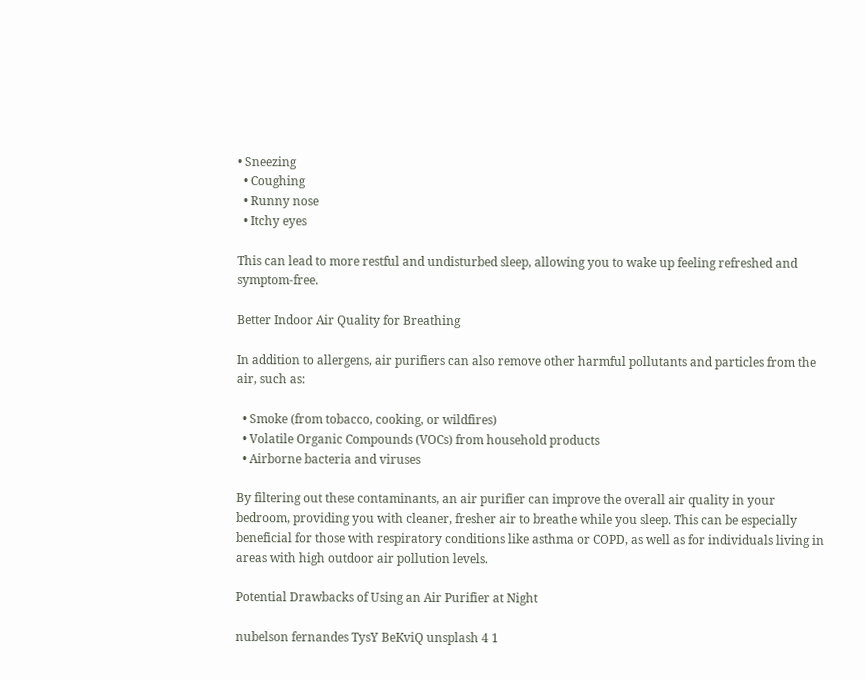• Sneezing
  • Coughing
  • Runny nose
  • Itchy eyes

This can lead to more restful and undisturbed sleep, allowing you to wake up feeling refreshed and symptom-free.

Better Indoor Air Quality for Breathing

In addition to allergens, air purifiers can also remove other harmful pollutants and particles from the air, such as:

  • Smoke (from tobacco, cooking, or wildfires)
  • Volatile Organic Compounds (VOCs) from household products
  • Airborne bacteria and viruses

By filtering out these contaminants, an air purifier can improve the overall air quality in your bedroom, providing you with cleaner, fresher air to breathe while you sleep. This can be especially beneficial for those with respiratory conditions like asthma or COPD, as well as for individuals living in areas with high outdoor air pollution levels.

Potential Drawbacks of Using an Air Purifier at Night

nubelson fernandes TysY BeKviQ unsplash 4 1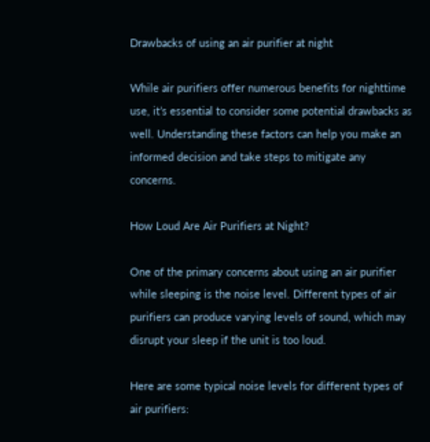Drawbacks of using an air purifier at night

While air purifiers offer numerous benefits for nighttime use, it’s essential to consider some potential drawbacks as well. Understanding these factors can help you make an informed decision and take steps to mitigate any concerns.

How Loud Are Air Purifiers at Night?

One of the primary concerns about using an air purifier while sleeping is the noise level. Different types of air purifiers can produce varying levels of sound, which may disrupt your sleep if the unit is too loud.

Here are some typical noise levels for different types of air purifiers: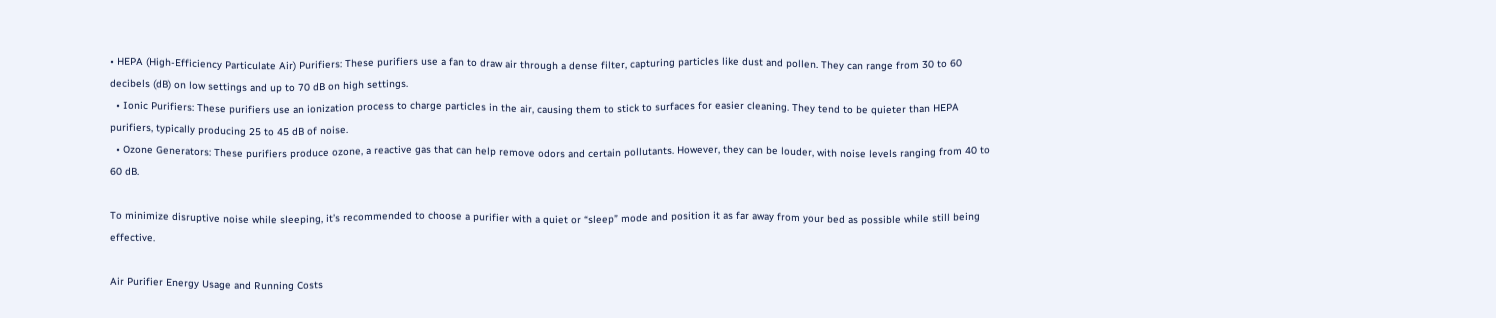• HEPA (High-Efficiency Particulate Air) Purifiers: These purifiers use a fan to draw air through a dense filter, capturing particles like dust and pollen. They can range from 30 to 60 decibels (dB) on low settings and up to 70 dB on high settings.
  • Ionic Purifiers: These purifiers use an ionization process to charge particles in the air, causing them to stick to surfaces for easier cleaning. They tend to be quieter than HEPA purifiers, typically producing 25 to 45 dB of noise.
  • Ozone Generators: These purifiers produce ozone, a reactive gas that can help remove odors and certain pollutants. However, they can be louder, with noise levels ranging from 40 to 60 dB.

To minimize disruptive noise while sleeping, it’s recommended to choose a purifier with a quiet or “sleep” mode and position it as far away from your bed as possible while still being effective.

Air Purifier Energy Usage and Running Costs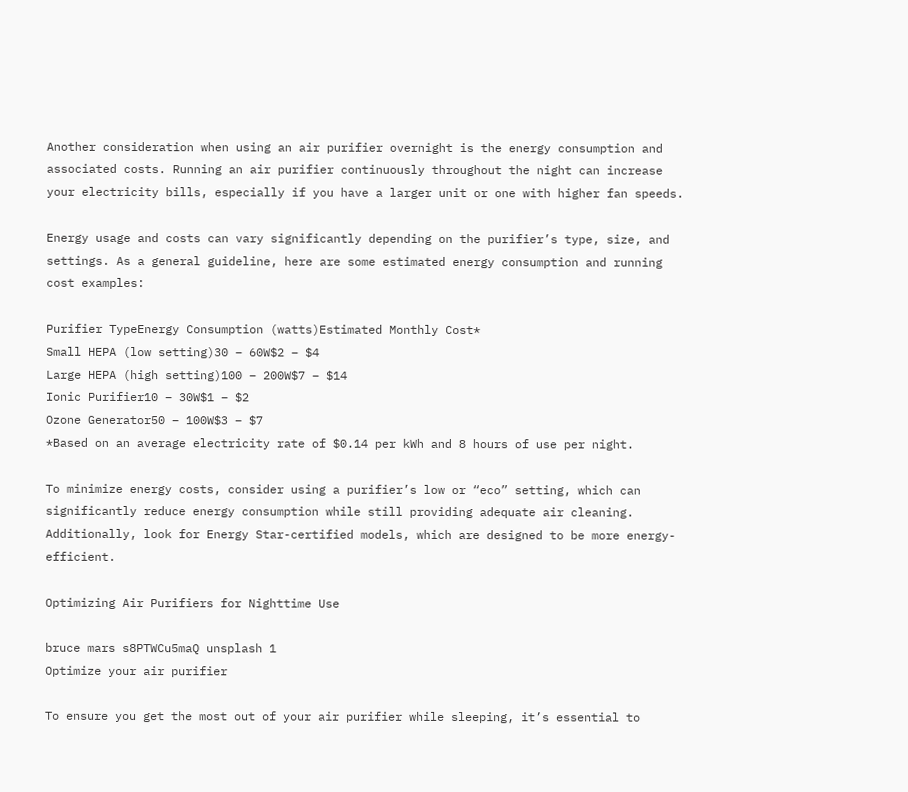Another consideration when using an air purifier overnight is the energy consumption and associated costs. Running an air purifier continuously throughout the night can increase your electricity bills, especially if you have a larger unit or one with higher fan speeds.

Energy usage and costs can vary significantly depending on the purifier’s type, size, and settings. As a general guideline, here are some estimated energy consumption and running cost examples:

Purifier TypeEnergy Consumption (watts)Estimated Monthly Cost*
Small HEPA (low setting)30 – 60W$2 – $4
Large HEPA (high setting)100 – 200W$7 – $14
Ionic Purifier10 – 30W$1 – $2
Ozone Generator50 – 100W$3 – $7
*Based on an average electricity rate of $0.14 per kWh and 8 hours of use per night.

To minimize energy costs, consider using a purifier’s low or “eco” setting, which can significantly reduce energy consumption while still providing adequate air cleaning. Additionally, look for Energy Star-certified models, which are designed to be more energy-efficient.

Optimizing Air Purifiers for Nighttime Use

bruce mars s8PTWCu5maQ unsplash 1
Optimize your air purifier

To ensure you get the most out of your air purifier while sleeping, it’s essential to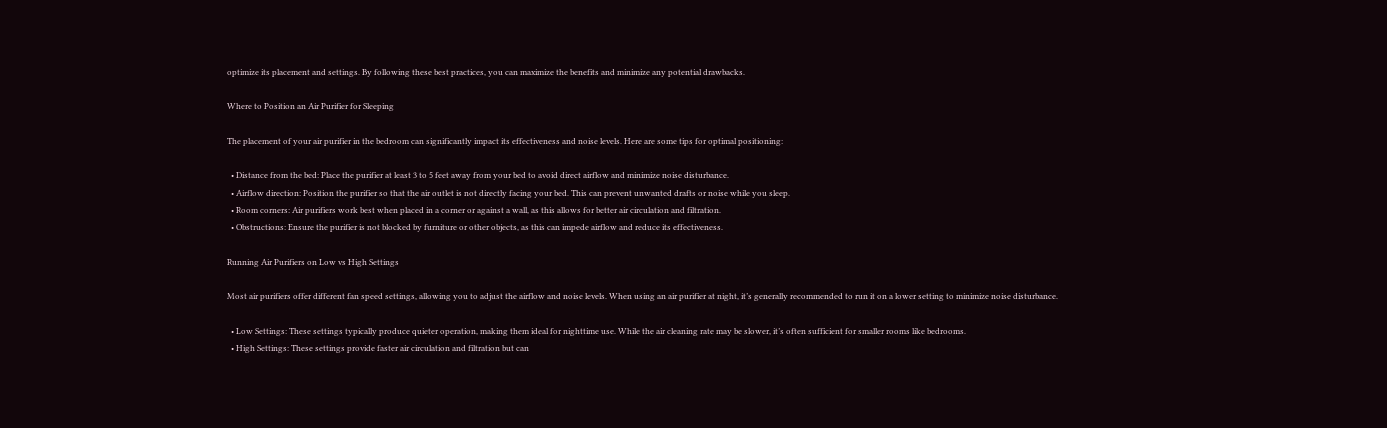optimize its placement and settings. By following these best practices, you can maximize the benefits and minimize any potential drawbacks.

Where to Position an Air Purifier for Sleeping

The placement of your air purifier in the bedroom can significantly impact its effectiveness and noise levels. Here are some tips for optimal positioning:

  • Distance from the bed: Place the purifier at least 3 to 5 feet away from your bed to avoid direct airflow and minimize noise disturbance.
  • Airflow direction: Position the purifier so that the air outlet is not directly facing your bed. This can prevent unwanted drafts or noise while you sleep.
  • Room corners: Air purifiers work best when placed in a corner or against a wall, as this allows for better air circulation and filtration.
  • Obstructions: Ensure the purifier is not blocked by furniture or other objects, as this can impede airflow and reduce its effectiveness.

Running Air Purifiers on Low vs High Settings

Most air purifiers offer different fan speed settings, allowing you to adjust the airflow and noise levels. When using an air purifier at night, it’s generally recommended to run it on a lower setting to minimize noise disturbance.

  • Low Settings: These settings typically produce quieter operation, making them ideal for nighttime use. While the air cleaning rate may be slower, it’s often sufficient for smaller rooms like bedrooms.
  • High Settings: These settings provide faster air circulation and filtration but can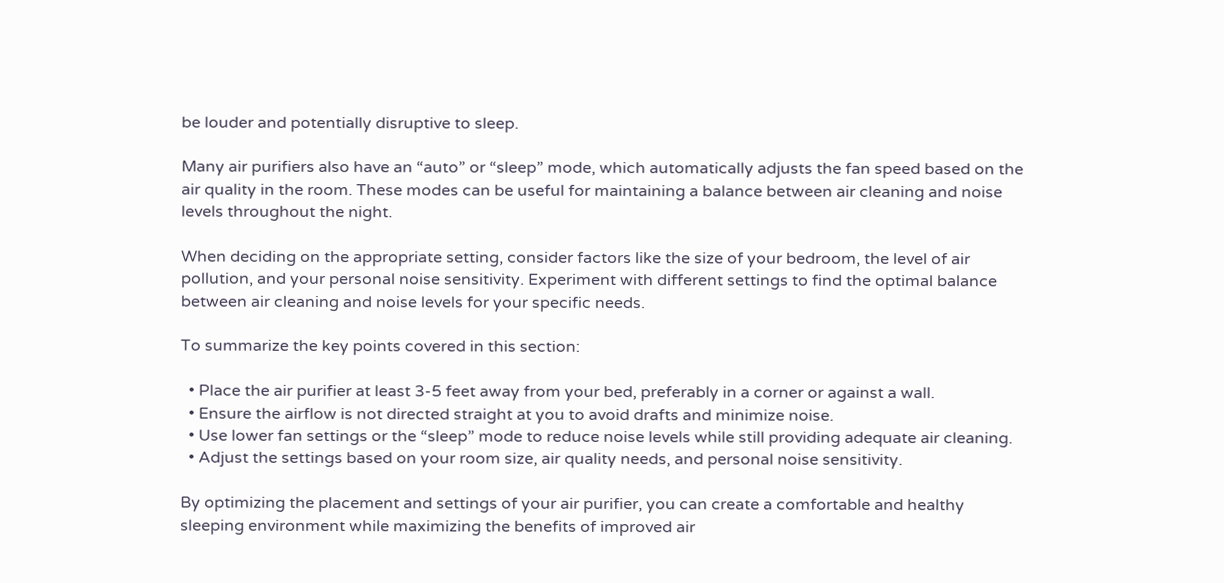be louder and potentially disruptive to sleep.

Many air purifiers also have an “auto” or “sleep” mode, which automatically adjusts the fan speed based on the air quality in the room. These modes can be useful for maintaining a balance between air cleaning and noise levels throughout the night.

When deciding on the appropriate setting, consider factors like the size of your bedroom, the level of air pollution, and your personal noise sensitivity. Experiment with different settings to find the optimal balance between air cleaning and noise levels for your specific needs.

To summarize the key points covered in this section:

  • Place the air purifier at least 3-5 feet away from your bed, preferably in a corner or against a wall.
  • Ensure the airflow is not directed straight at you to avoid drafts and minimize noise.
  • Use lower fan settings or the “sleep” mode to reduce noise levels while still providing adequate air cleaning.
  • Adjust the settings based on your room size, air quality needs, and personal noise sensitivity.

By optimizing the placement and settings of your air purifier, you can create a comfortable and healthy sleeping environment while maximizing the benefits of improved air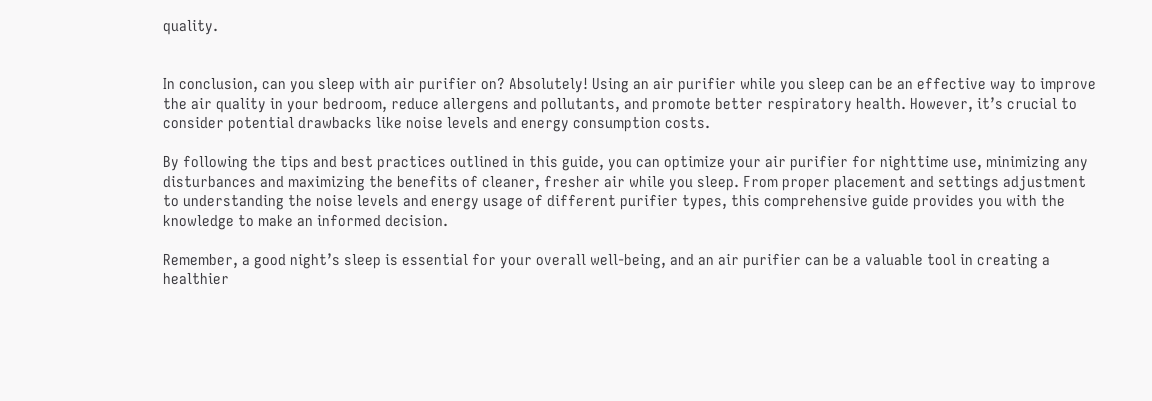quality.


In conclusion, can you sleep with air purifier on? Absolutely! Using an air purifier while you sleep can be an effective way to improve the air quality in your bedroom, reduce allergens and pollutants, and promote better respiratory health. However, it’s crucial to consider potential drawbacks like noise levels and energy consumption costs.

By following the tips and best practices outlined in this guide, you can optimize your air purifier for nighttime use, minimizing any disturbances and maximizing the benefits of cleaner, fresher air while you sleep. From proper placement and settings adjustment to understanding the noise levels and energy usage of different purifier types, this comprehensive guide provides you with the knowledge to make an informed decision.

Remember, a good night’s sleep is essential for your overall well-being, and an air purifier can be a valuable tool in creating a healthier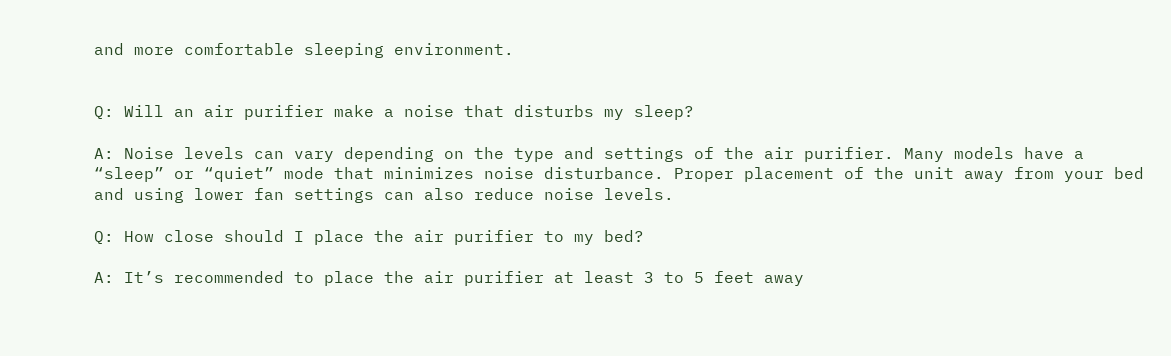and more comfortable sleeping environment.


Q: Will an air purifier make a noise that disturbs my sleep?

A: Noise levels can vary depending on the type and settings of the air purifier. Many models have a “sleep” or “quiet” mode that minimizes noise disturbance. Proper placement of the unit away from your bed and using lower fan settings can also reduce noise levels.

Q: How close should I place the air purifier to my bed?

A: It’s recommended to place the air purifier at least 3 to 5 feet away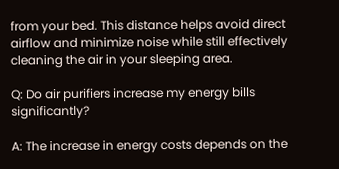from your bed. This distance helps avoid direct airflow and minimize noise while still effectively cleaning the air in your sleeping area.

Q: Do air purifiers increase my energy bills significantly?

A: The increase in energy costs depends on the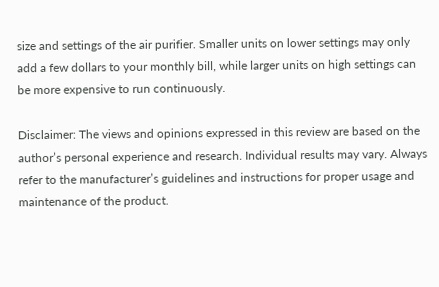size and settings of the air purifier. Smaller units on lower settings may only add a few dollars to your monthly bill, while larger units on high settings can be more expensive to run continuously.

Disclaimer: The views and opinions expressed in this review are based on the author’s personal experience and research. Individual results may vary. Always refer to the manufacturer’s guidelines and instructions for proper usage and maintenance of the product.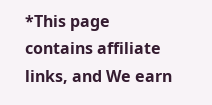*This page contains affiliate links, and We earn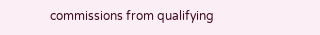commissions from qualifying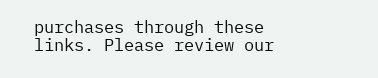purchases through these links. Please review our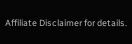Affiliate Disclaimer for details.